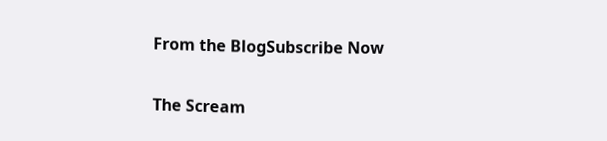From the BlogSubscribe Now

The Scream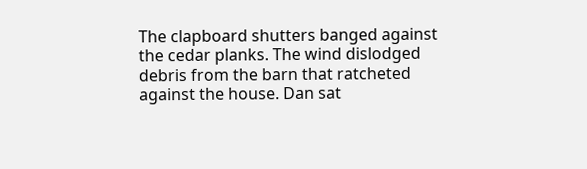The clapboard shutters banged against the cedar planks. The wind dislodged debris from the barn that ratcheted against the house. Dan sat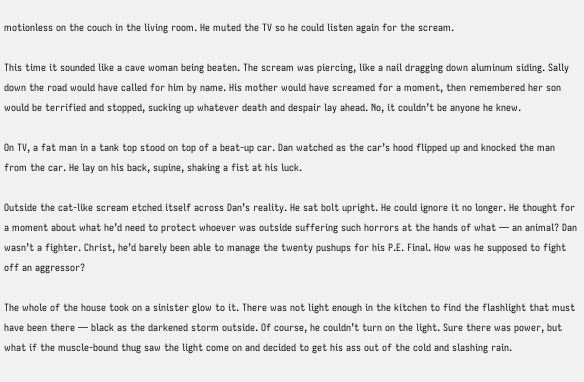motionless on the couch in the living room. He muted the TV so he could listen again for the scream.

This time it sounded like a cave woman being beaten. The scream was piercing, like a nail dragging down aluminum siding. Sally down the road would have called for him by name. His mother would have screamed for a moment, then remembered her son would be terrified and stopped, sucking up whatever death and despair lay ahead. No, it couldn’t be anyone he knew.

On TV, a fat man in a tank top stood on top of a beat-up car. Dan watched as the car’s hood flipped up and knocked the man from the car. He lay on his back, supine, shaking a fist at his luck.

Outside the cat-like scream etched itself across Dan’s reality. He sat bolt upright. He could ignore it no longer. He thought for a moment about what he’d need to protect whoever was outside suffering such horrors at the hands of what — an animal? Dan wasn’t a fighter. Christ, he’d barely been able to manage the twenty pushups for his P.E. Final. How was he supposed to fight off an aggressor?

The whole of the house took on a sinister glow to it. There was not light enough in the kitchen to find the flashlight that must have been there — black as the darkened storm outside. Of course, he couldn’t turn on the light. Sure there was power, but what if the muscle-bound thug saw the light come on and decided to get his ass out of the cold and slashing rain.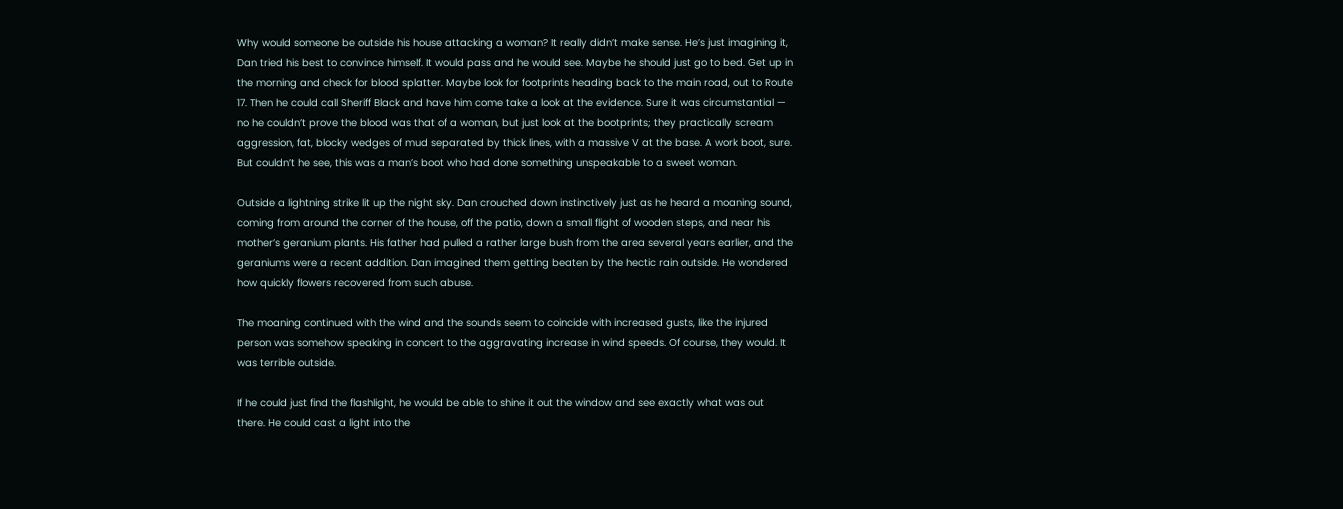Why would someone be outside his house attacking a woman? It really didn’t make sense. He’s just imagining it, Dan tried his best to convince himself. It would pass and he would see. Maybe he should just go to bed. Get up in the morning and check for blood splatter. Maybe look for footprints heading back to the main road, out to Route 17. Then he could call Sheriff Black and have him come take a look at the evidence. Sure it was circumstantial — no he couldn’t prove the blood was that of a woman, but just look at the bootprints; they practically scream aggression, fat, blocky wedges of mud separated by thick lines, with a massive V at the base. A work boot, sure. But couldn’t he see, this was a man’s boot who had done something unspeakable to a sweet woman.

Outside a lightning strike lit up the night sky. Dan crouched down instinctively just as he heard a moaning sound, coming from around the corner of the house, off the patio, down a small flight of wooden steps, and near his mother’s geranium plants. His father had pulled a rather large bush from the area several years earlier, and the geraniums were a recent addition. Dan imagined them getting beaten by the hectic rain outside. He wondered how quickly flowers recovered from such abuse.

The moaning continued with the wind and the sounds seem to coincide with increased gusts, like the injured person was somehow speaking in concert to the aggravating increase in wind speeds. Of course, they would. It was terrible outside.

If he could just find the flashlight, he would be able to shine it out the window and see exactly what was out there. He could cast a light into the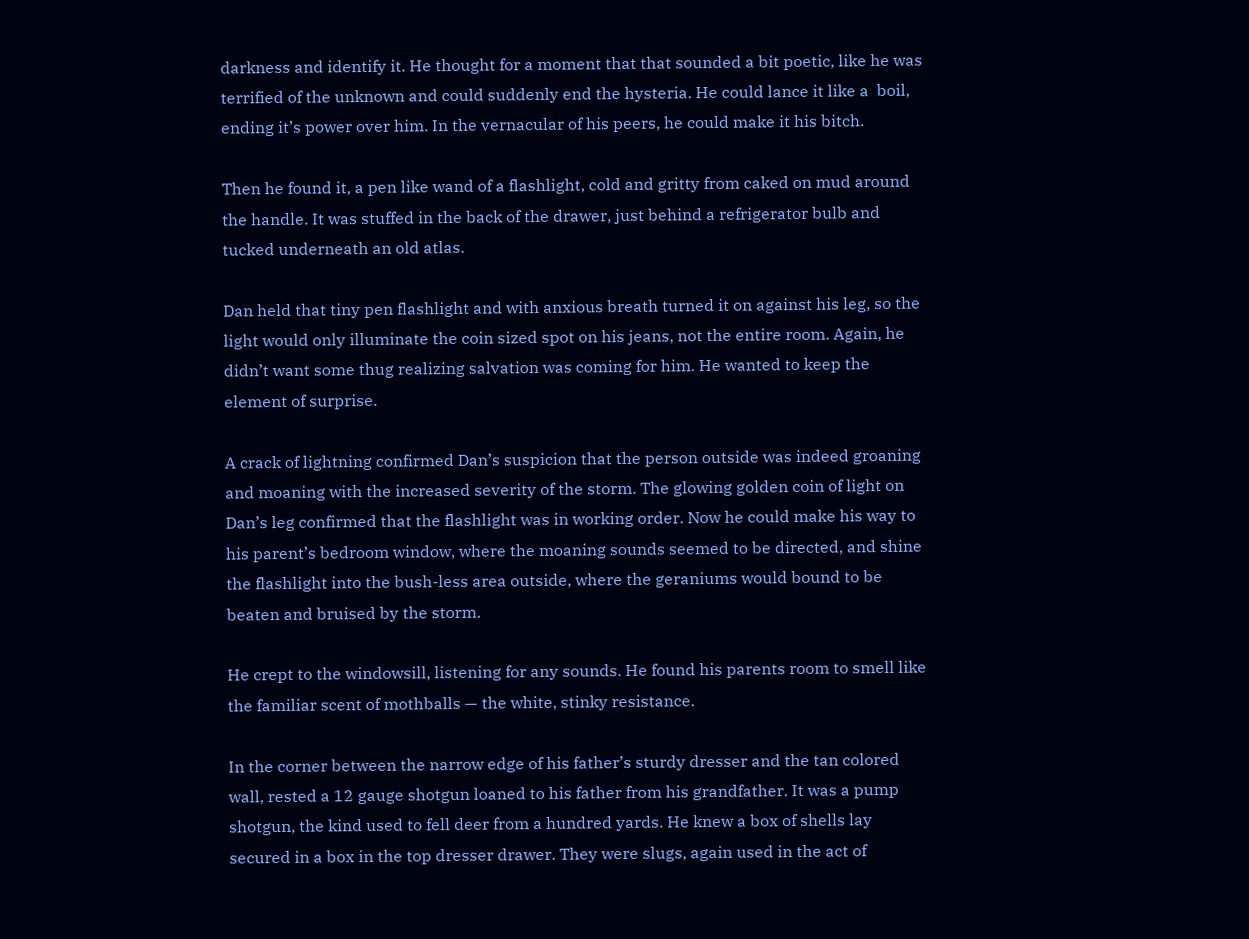darkness and identify it. He thought for a moment that that sounded a bit poetic, like he was terrified of the unknown and could suddenly end the hysteria. He could lance it like a  boil, ending it’s power over him. In the vernacular of his peers, he could make it his bitch.

Then he found it, a pen like wand of a flashlight, cold and gritty from caked on mud around the handle. It was stuffed in the back of the drawer, just behind a refrigerator bulb and tucked underneath an old atlas.

Dan held that tiny pen flashlight and with anxious breath turned it on against his leg, so the light would only illuminate the coin sized spot on his jeans, not the entire room. Again, he didn’t want some thug realizing salvation was coming for him. He wanted to keep the element of surprise.

A crack of lightning confirmed Dan’s suspicion that the person outside was indeed groaning and moaning with the increased severity of the storm. The glowing golden coin of light on Dan’s leg confirmed that the flashlight was in working order. Now he could make his way to his parent’s bedroom window, where the moaning sounds seemed to be directed, and shine the flashlight into the bush-less area outside, where the geraniums would bound to be beaten and bruised by the storm.

He crept to the windowsill, listening for any sounds. He found his parents room to smell like the familiar scent of mothballs — the white, stinky resistance.

In the corner between the narrow edge of his father’s sturdy dresser and the tan colored wall, rested a 12 gauge shotgun loaned to his father from his grandfather. It was a pump shotgun, the kind used to fell deer from a hundred yards. He knew a box of shells lay secured in a box in the top dresser drawer. They were slugs, again used in the act of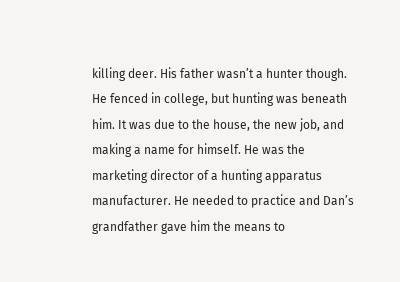killing deer. His father wasn’t a hunter though. He fenced in college, but hunting was beneath him. It was due to the house, the new job, and making a name for himself. He was the marketing director of a hunting apparatus manufacturer. He needed to practice and Dan’s grandfather gave him the means to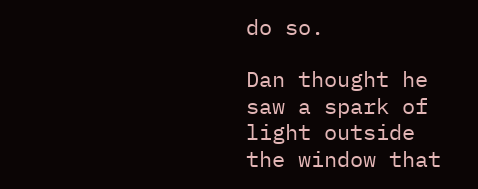do so.

Dan thought he saw a spark of light outside the window that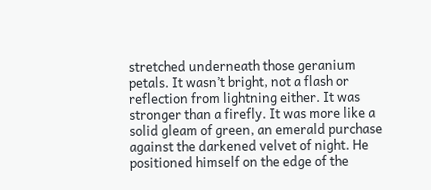stretched underneath those geranium petals. It wasn’t bright, not a flash or reflection from lightning either. It was stronger than a firefly. It was more like a solid gleam of green, an emerald purchase against the darkened velvet of night. He positioned himself on the edge of the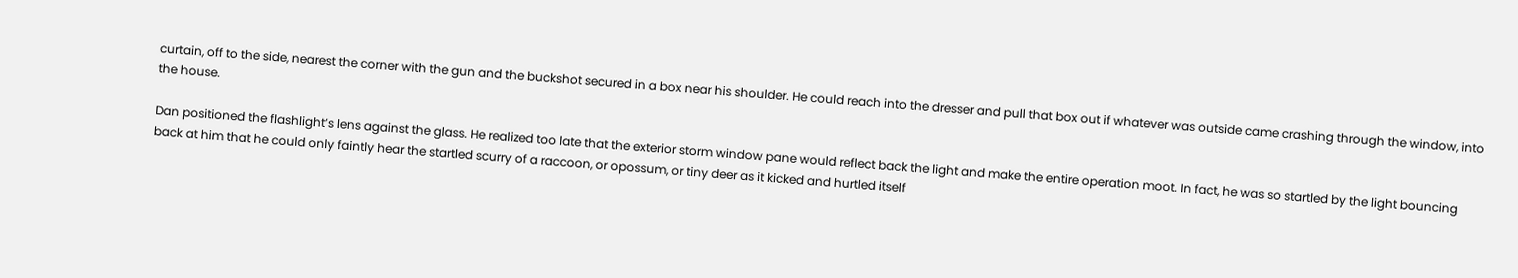curtain, off to the side, nearest the corner with the gun and the buckshot secured in a box near his shoulder. He could reach into the dresser and pull that box out if whatever was outside came crashing through the window, into the house.

Dan positioned the flashlight’s lens against the glass. He realized too late that the exterior storm window pane would reflect back the light and make the entire operation moot. In fact, he was so startled by the light bouncing back at him that he could only faintly hear the startled scurry of a raccoon, or opossum, or tiny deer as it kicked and hurtled itself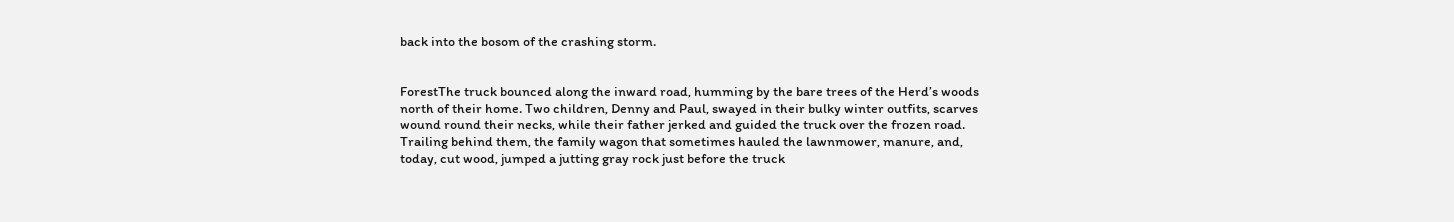back into the bosom of the crashing storm.


ForestThe truck bounced along the inward road, humming by the bare trees of the Herd’s woods north of their home. Two children, Denny and Paul, swayed in their bulky winter outfits, scarves wound round their necks, while their father jerked and guided the truck over the frozen road. Trailing behind them, the family wagon that sometimes hauled the lawnmower, manure, and, today, cut wood, jumped a jutting gray rock just before the truck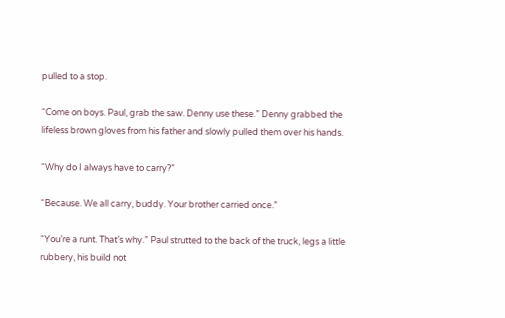pulled to a stop.

“Come on boys. Paul, grab the saw. Denny use these.” Denny grabbed the lifeless brown gloves from his father and slowly pulled them over his hands.

“Why do I always have to carry?”

“Because. We all carry, buddy. Your brother carried once.”

“You’re a runt. That’s why.” Paul strutted to the back of the truck, legs a little rubbery, his build not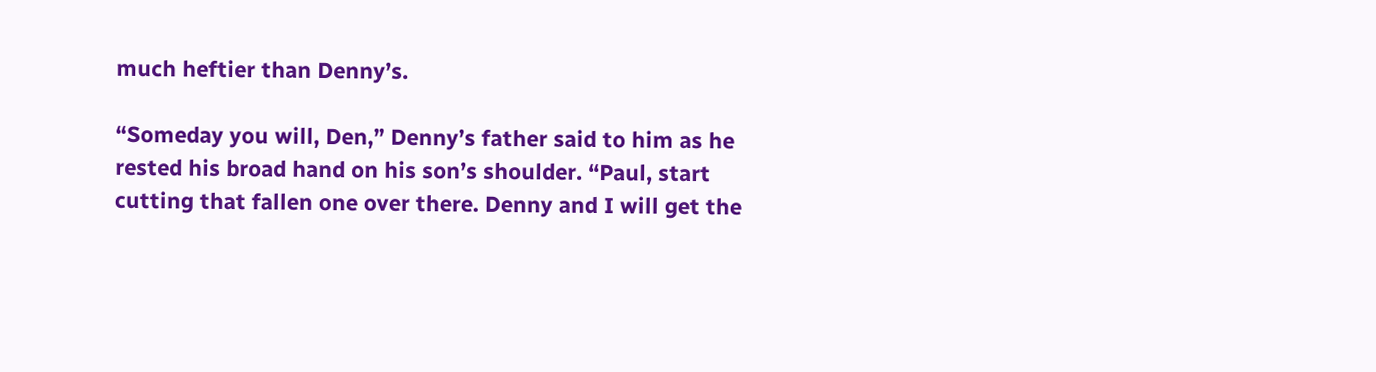much heftier than Denny’s.

“Someday you will, Den,” Denny’s father said to him as he rested his broad hand on his son’s shoulder. “Paul, start cutting that fallen one over there. Denny and I will get the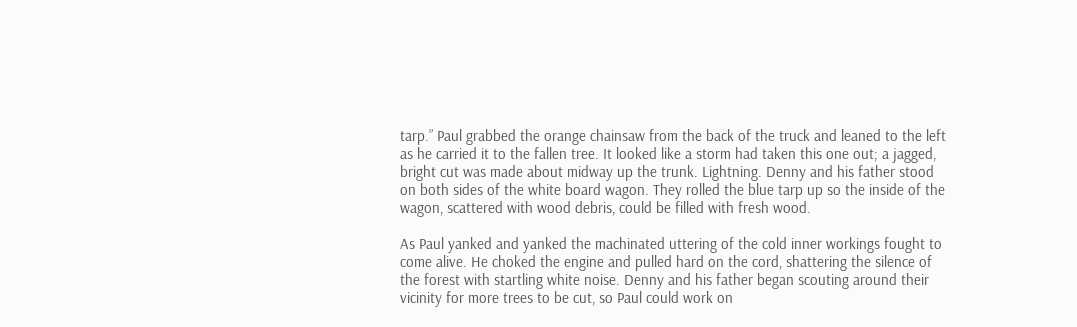tarp.” Paul grabbed the orange chainsaw from the back of the truck and leaned to the left as he carried it to the fallen tree. It looked like a storm had taken this one out; a jagged, bright cut was made about midway up the trunk. Lightning. Denny and his father stood on both sides of the white board wagon. They rolled the blue tarp up so the inside of the wagon, scattered with wood debris, could be filled with fresh wood.

As Paul yanked and yanked the machinated uttering of the cold inner workings fought to come alive. He choked the engine and pulled hard on the cord, shattering the silence of the forest with startling white noise. Denny and his father began scouting around their vicinity for more trees to be cut, so Paul could work on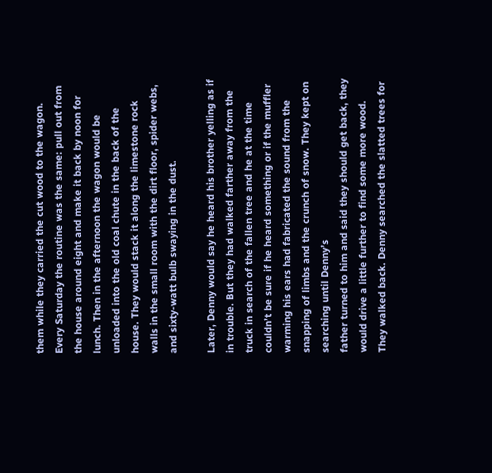them while they carried the cut wood to the wagon. Every Saturday the routine was the same: pull out from the house around eight and make it back by noon for lunch. Then in the afternoon the wagon would be unloaded into the old coal chute in the back of the house. They would stack it along the limestone rock walls in the small room with the dirt floor, spider webs, and sixty-watt bulb swaying in the dust.

Later, Denny would say he heard his brother yelling as if in trouble. But they had walked farther away from the truck in search of the fallen tree and he at the time couldn’t be sure if he heard something or if the muffler warming his ears had fabricated the sound from the snapping of limbs and the crunch of snow. They kept on searching until Denny’s
father turned to him and said they should get back, they would drive a little further to find some more wood. They walked back. Denny searched the slatted trees for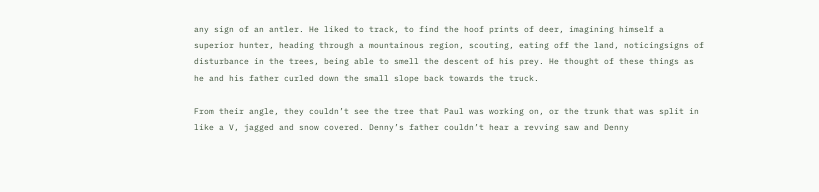any sign of an antler. He liked to track, to find the hoof prints of deer, imagining himself a superior hunter, heading through a mountainous region, scouting, eating off the land, noticingsigns of disturbance in the trees, being able to smell the descent of his prey. He thought of these things as he and his father curled down the small slope back towards the truck.

From their angle, they couldn’t see the tree that Paul was working on, or the trunk that was split in like a V, jagged and snow covered. Denny’s father couldn’t hear a revving saw and Denny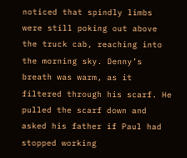noticed that spindly limbs were still poking out above the truck cab, reaching into the morning sky. Denny’s breath was warm, as it filtered through his scarf. He pulled the scarf down and asked his father if Paul had stopped working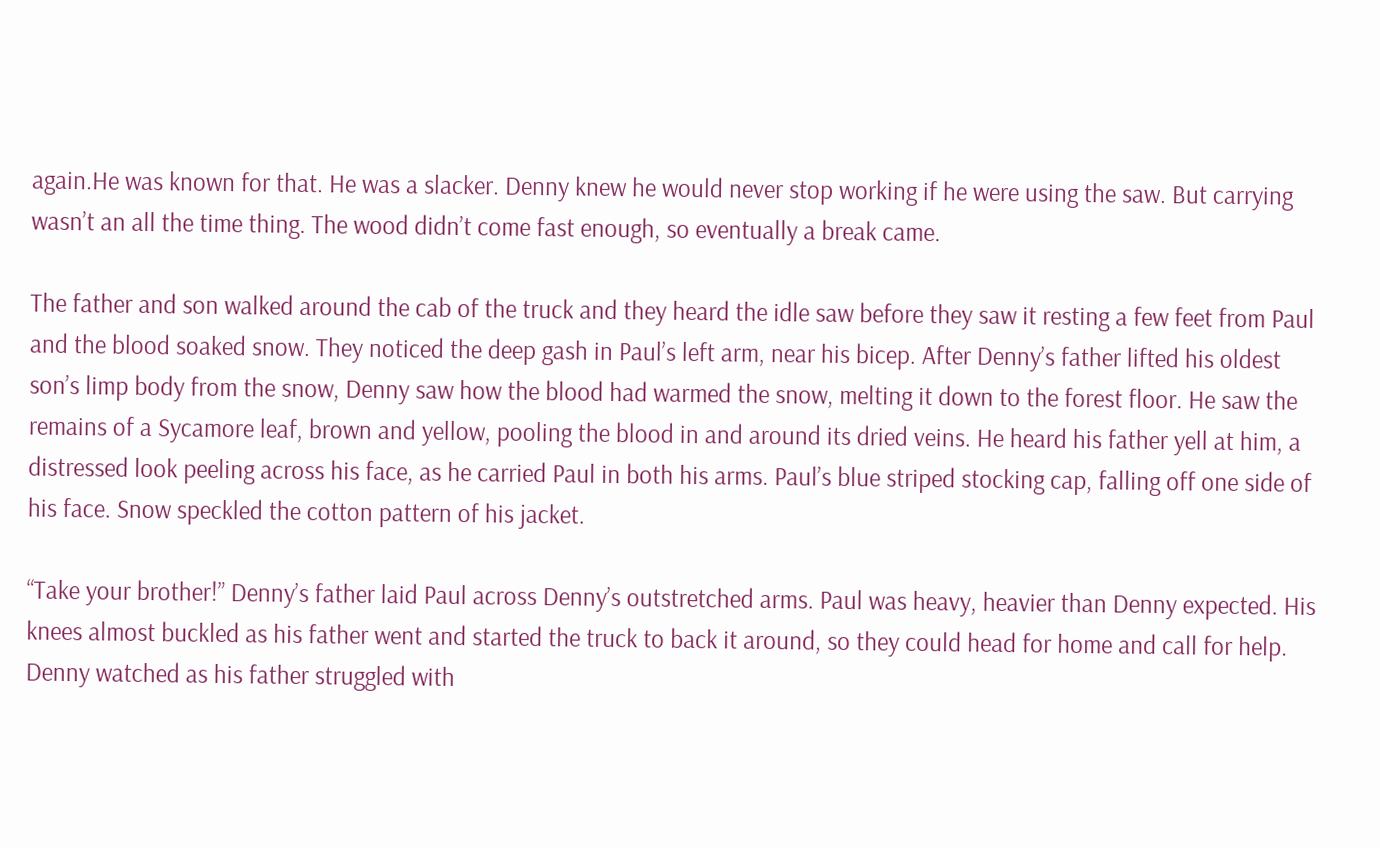again.He was known for that. He was a slacker. Denny knew he would never stop working if he were using the saw. But carrying wasn’t an all the time thing. The wood didn’t come fast enough, so eventually a break came.

The father and son walked around the cab of the truck and they heard the idle saw before they saw it resting a few feet from Paul and the blood soaked snow. They noticed the deep gash in Paul’s left arm, near his bicep. After Denny’s father lifted his oldest son’s limp body from the snow, Denny saw how the blood had warmed the snow, melting it down to the forest floor. He saw the remains of a Sycamore leaf, brown and yellow, pooling the blood in and around its dried veins. He heard his father yell at him, a distressed look peeling across his face, as he carried Paul in both his arms. Paul’s blue striped stocking cap, falling off one side of his face. Snow speckled the cotton pattern of his jacket.

“Take your brother!” Denny’s father laid Paul across Denny’s outstretched arms. Paul was heavy, heavier than Denny expected. His knees almost buckled as his father went and started the truck to back it around, so they could head for home and call for help. Denny watched as his father struggled with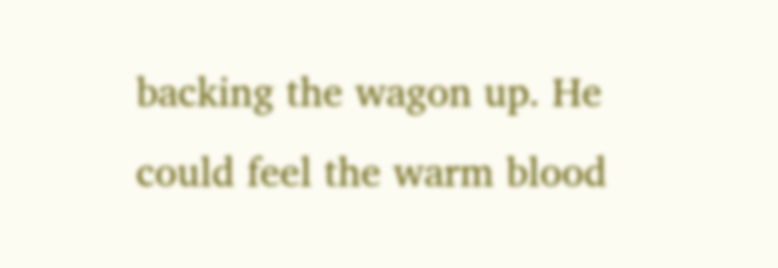backing the wagon up. He could feel the warm blood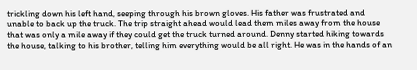trickling down his left hand, seeping through his brown gloves. His father was frustrated and unable to back up the truck. The trip straight ahead would lead them miles away from the house that was only a mile away if they could get the truck turned around. Denny started hiking towards the house, talking to his brother, telling him everything would be all right. He was in the hands of an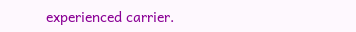experienced carrier.